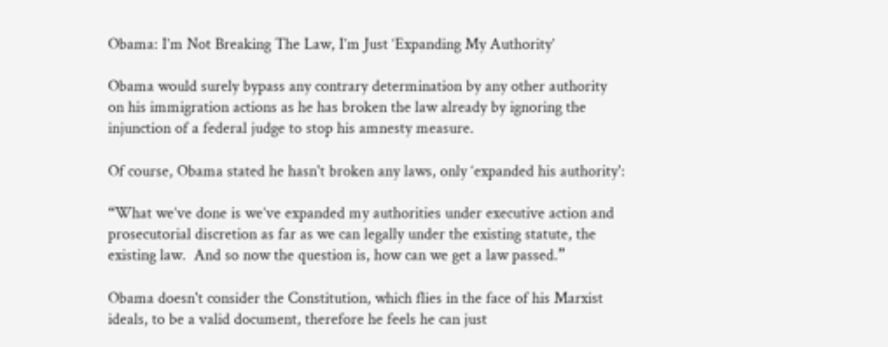Obama: I’m Not Breaking The Law, I’m Just ‘Expanding My Authority’

Obama would surely bypass any contrary determination by any other authority on his immigration actions as he has broken the law already by ignoring the injunction of a federal judge to stop his amnesty measure.

Of course, Obama stated he hasn't broken any laws, only ‘expanded his authority':

“What we’ve done is we’ve expanded my authorities under executive action and prosecutorial discretion as far as we can legally under the existing statute, the existing law.  And so now the question is, how can we get a law passed.”

Obama doesn't consider the Constitution, which flies in the face of his Marxist ideals, to be a valid document, therefore he feels he can just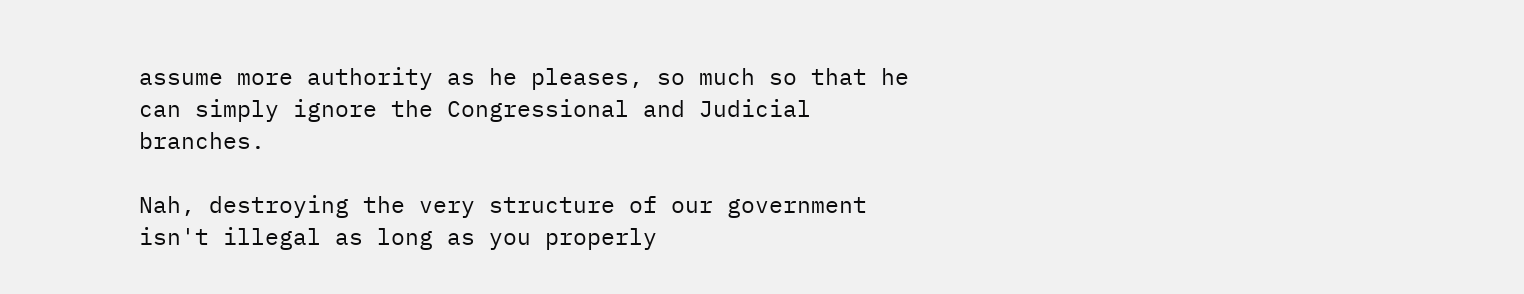assume more authority as he pleases, so much so that he can simply ignore the Congressional and Judicial branches.

Nah, destroying the very structure of our government isn't illegal as long as you properly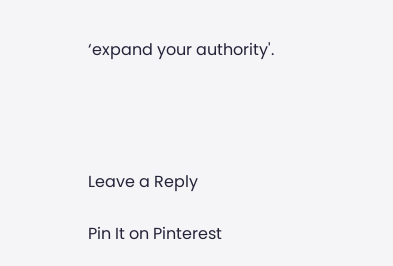‘expand your authority'.




Leave a Reply

Pin It on Pinterest